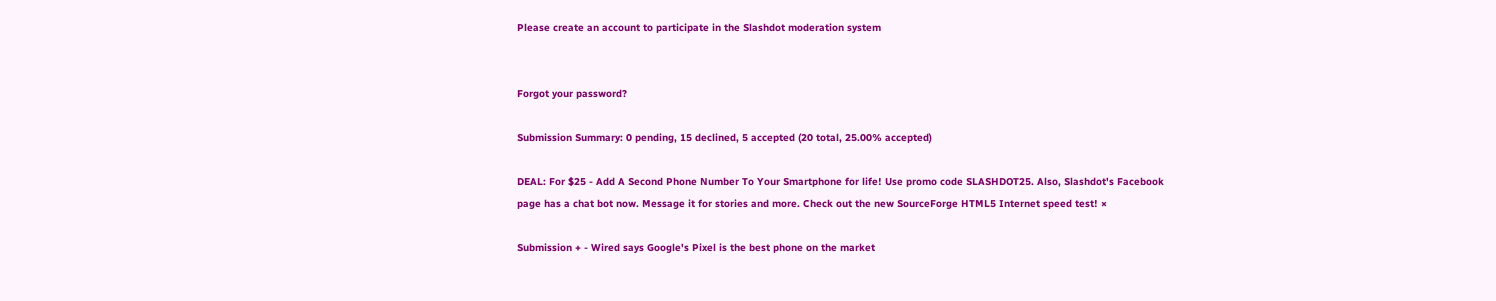Please create an account to participate in the Slashdot moderation system


Forgot your password?

Submission Summary: 0 pending, 15 declined, 5 accepted (20 total, 25.00% accepted)

DEAL: For $25 - Add A Second Phone Number To Your Smartphone for life! Use promo code SLASHDOT25. Also, Slashdot's Facebook page has a chat bot now. Message it for stories and more. Check out the new SourceForge HTML5 Internet speed test! ×

Submission + - Wired says Google's Pixel is the best phone on the market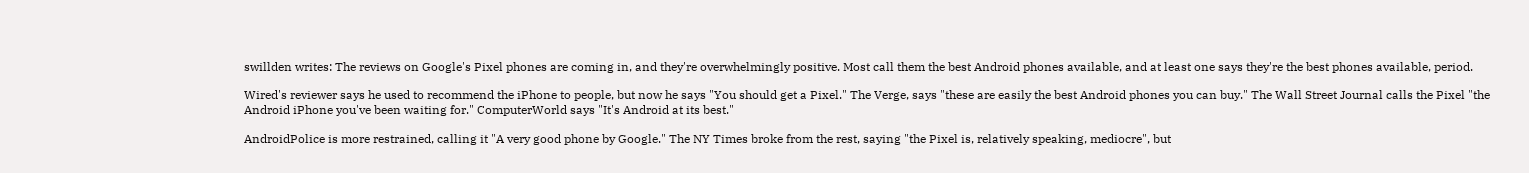swillden writes: The reviews on Google's Pixel phones are coming in, and they're overwhelmingly positive. Most call them the best Android phones available, and at least one says they're the best phones available, period.

Wired's reviewer says he used to recommend the iPhone to people, but now he says "You should get a Pixel." The Verge, says "these are easily the best Android phones you can buy." The Wall Street Journal calls the Pixel "the Android iPhone you've been waiting for." ComputerWorld says "It's Android at its best."

AndroidPolice is more restrained, calling it "A very good phone by Google." The NY Times broke from the rest, saying "the Pixel is, relatively speaking, mediocre", but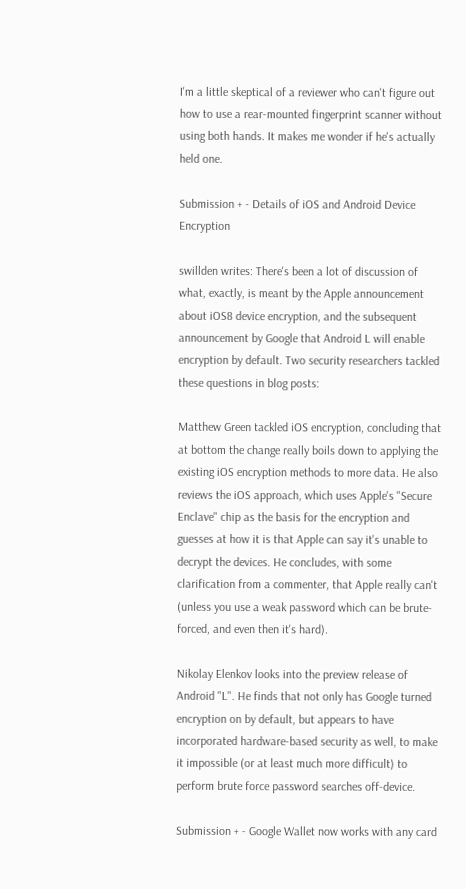I'm a little skeptical of a reviewer who can't figure out how to use a rear-mounted fingerprint scanner without using both hands. It makes me wonder if he's actually held one.

Submission + - Details of iOS and Android Device Encryption

swillden writes: There's been a lot of discussion of what, exactly, is meant by the Apple announcement about iOS8 device encryption, and the subsequent announcement by Google that Android L will enable encryption by default. Two security researchers tackled these questions in blog posts:

Matthew Green tackled iOS encryption, concluding that at bottom the change really boils down to applying the existing iOS encryption methods to more data. He also reviews the iOS approach, which uses Apple's "Secure Enclave" chip as the basis for the encryption and guesses at how it is that Apple can say it's unable to decrypt the devices. He concludes, with some clarification from a commenter, that Apple really can't (unless you use a weak password which can be brute-forced, and even then it's hard).

Nikolay Elenkov looks into the preview release of Android "L". He finds that not only has Google turned encryption on by default, but appears to have incorporated hardware-based security as well, to make it impossible (or at least much more difficult) to perform brute force password searches off-device.

Submission + - Google Wallet now works with any card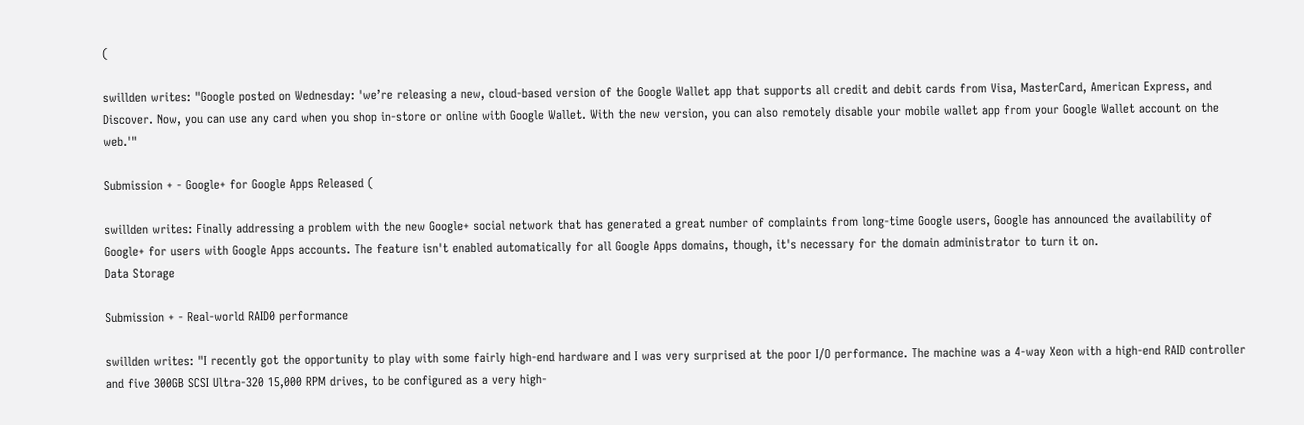(

swillden writes: "Google posted on Wednesday: 'we’re releasing a new, cloud-based version of the Google Wallet app that supports all credit and debit cards from Visa, MasterCard, American Express, and Discover. Now, you can use any card when you shop in-store or online with Google Wallet. With the new version, you can also remotely disable your mobile wallet app from your Google Wallet account on the web.'"

Submission + - Google+ for Google Apps Released (

swillden writes: Finally addressing a problem with the new Google+ social network that has generated a great number of complaints from long-time Google users, Google has announced the availability of Google+ for users with Google Apps accounts. The feature isn't enabled automatically for all Google Apps domains, though, it's necessary for the domain administrator to turn it on.
Data Storage

Submission + - Real-world RAID0 performance

swillden writes: "I recently got the opportunity to play with some fairly high-end hardware and I was very surprised at the poor I/O performance. The machine was a 4-way Xeon with a high-end RAID controller and five 300GB SCSI Ultra-320 15,000 RPM drives, to be configured as a very high-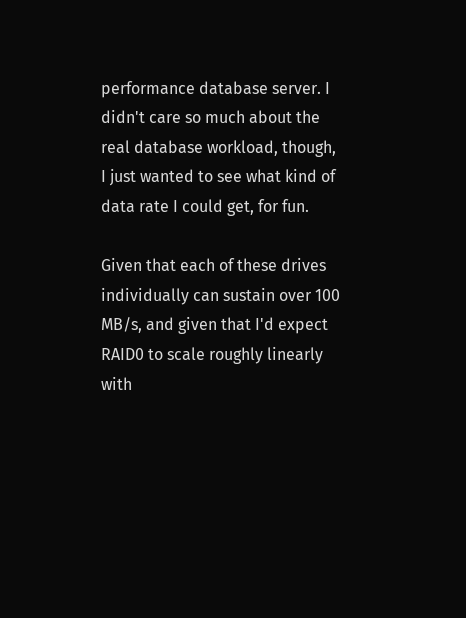performance database server. I didn't care so much about the real database workload, though, I just wanted to see what kind of data rate I could get, for fun.

Given that each of these drives individually can sustain over 100 MB/s, and given that I'd expect RAID0 to scale roughly linearly with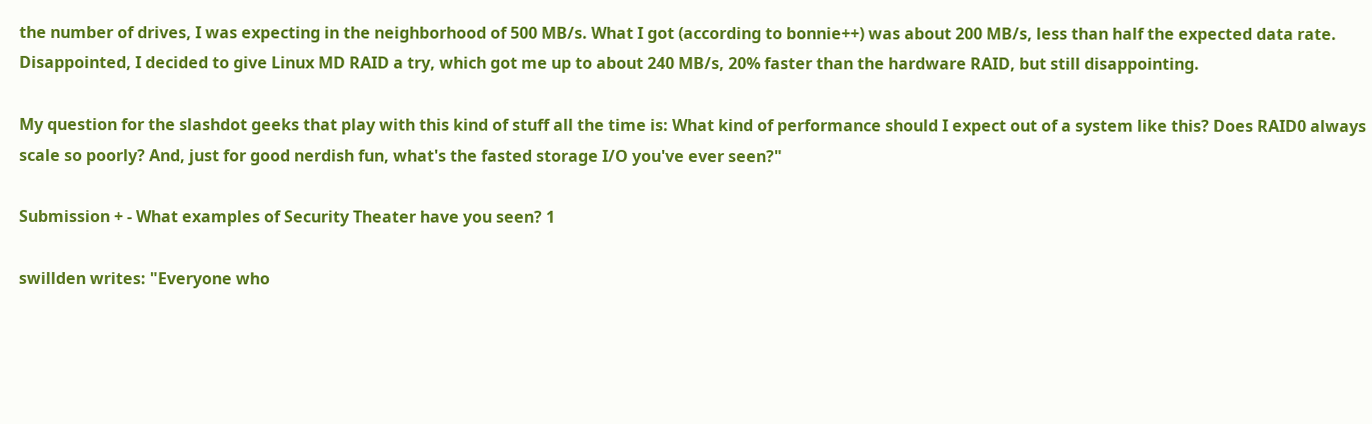the number of drives, I was expecting in the neighborhood of 500 MB/s. What I got (according to bonnie++) was about 200 MB/s, less than half the expected data rate. Disappointed, I decided to give Linux MD RAID a try, which got me up to about 240 MB/s, 20% faster than the hardware RAID, but still disappointing.

My question for the slashdot geeks that play with this kind of stuff all the time is: What kind of performance should I expect out of a system like this? Does RAID0 always scale so poorly? And, just for good nerdish fun, what's the fasted storage I/O you've ever seen?"

Submission + - What examples of Security Theater have you seen? 1

swillden writes: "Everyone who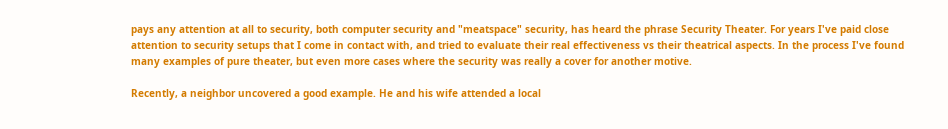pays any attention at all to security, both computer security and "meatspace" security, has heard the phrase Security Theater. For years I've paid close attention to security setups that I come in contact with, and tried to evaluate their real effectiveness vs their theatrical aspects. In the process I've found many examples of pure theater, but even more cases where the security was really a cover for another motive.

Recently, a neighbor uncovered a good example. He and his wife attended a local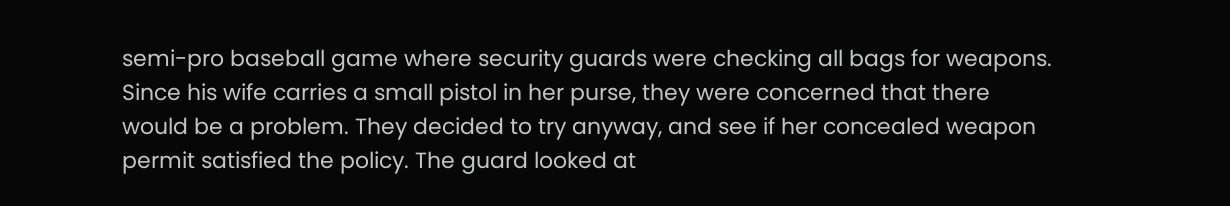semi-pro baseball game where security guards were checking all bags for weapons. Since his wife carries a small pistol in her purse, they were concerned that there would be a problem. They decided to try anyway, and see if her concealed weapon permit satisfied the policy. The guard looked at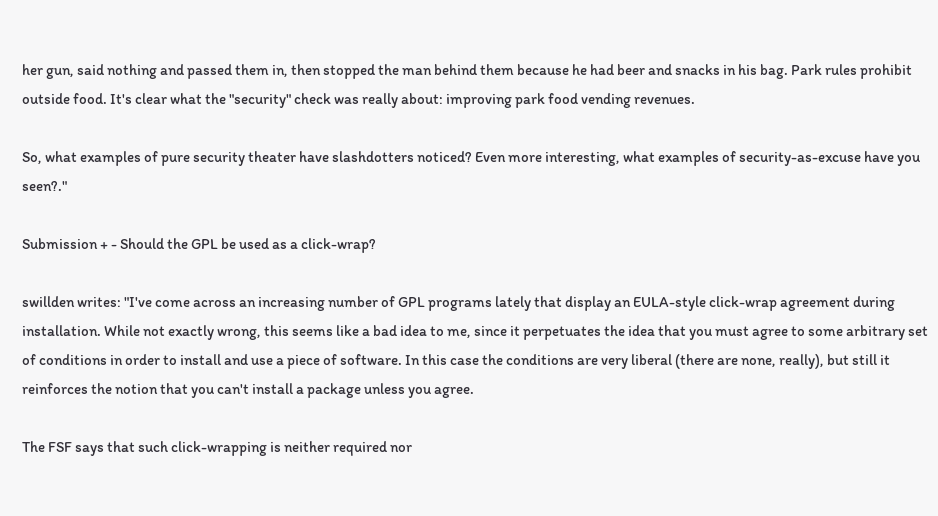her gun, said nothing and passed them in, then stopped the man behind them because he had beer and snacks in his bag. Park rules prohibit outside food. It's clear what the "security" check was really about: improving park food vending revenues.

So, what examples of pure security theater have slashdotters noticed? Even more interesting, what examples of security-as-excuse have you seen?."

Submission + - Should the GPL be used as a click-wrap?

swillden writes: "I've come across an increasing number of GPL programs lately that display an EULA-style click-wrap agreement during installation. While not exactly wrong, this seems like a bad idea to me, since it perpetuates the idea that you must agree to some arbitrary set of conditions in order to install and use a piece of software. In this case the conditions are very liberal (there are none, really), but still it reinforces the notion that you can't install a package unless you agree.

The FSF says that such click-wrapping is neither required nor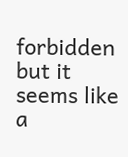forbidden but it seems like a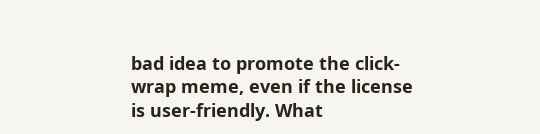bad idea to promote the click-wrap meme, even if the license is user-friendly. What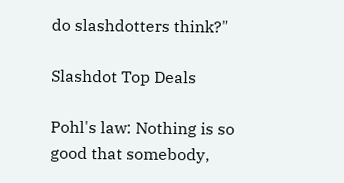do slashdotters think?"

Slashdot Top Deals

Pohl's law: Nothing is so good that somebody,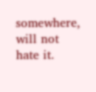somewhere, will not hate it.